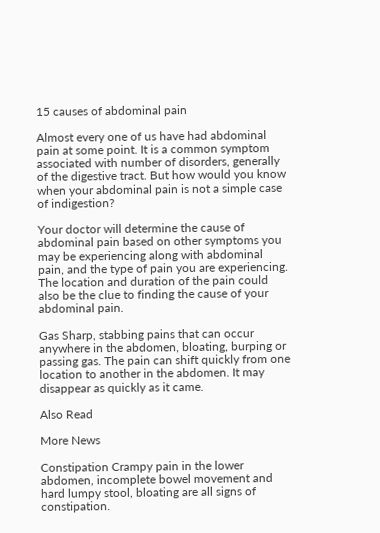15 causes of abdominal pain

Almost every one of us have had abdominal pain at some point. It is a common symptom associated with number of disorders, generally of the digestive tract. But how would you know when your abdominal pain is not a simple case of indigestion?

Your doctor will determine the cause of abdominal pain based on other symptoms you may be experiencing along with abdominal pain, and the type of pain you are experiencing. The location and duration of the pain could also be the clue to finding the cause of your abdominal pain.

Gas Sharp, stabbing pains that can occur anywhere in the abdomen, bloating, burping or passing gas. The pain can shift quickly from one location to another in the abdomen. It may disappear as quickly as it came.

Also Read

More News

Constipation Crampy pain in the lower abdomen, incomplete bowel movement and hard lumpy stool, bloating are all signs of constipation.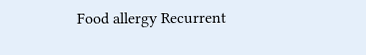Food allergy Recurrent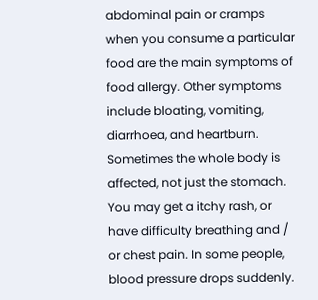abdominal pain or cramps when you consume a particular food are the main symptoms of food allergy. Other symptoms include bloating, vomiting, diarrhoea, and heartburn. Sometimes the whole body is affected, not just the stomach. You may get a itchy rash, or have difficulty breathing and / or chest pain. In some people, blood pressure drops suddenly.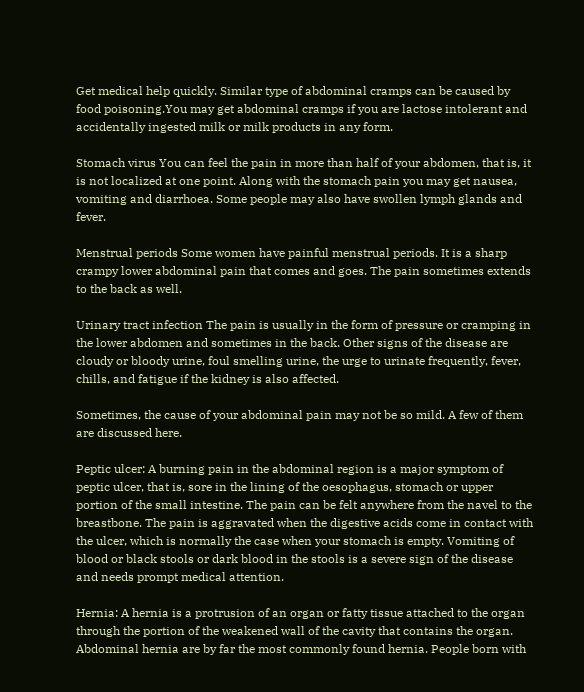Get medical help quickly. Similar type of abdominal cramps can be caused by food poisoning.You may get abdominal cramps if you are lactose intolerant and accidentally ingested milk or milk products in any form.

Stomach virus You can feel the pain in more than half of your abdomen, that is, it is not localized at one point. Along with the stomach pain you may get nausea, vomiting and diarrhoea. Some people may also have swollen lymph glands and fever.

Menstrual periods Some women have painful menstrual periods. It is a sharp crampy lower abdominal pain that comes and goes. The pain sometimes extends to the back as well.

Urinary tract infection The pain is usually in the form of pressure or cramping in the lower abdomen and sometimes in the back. Other signs of the disease are cloudy or bloody urine, foul smelling urine, the urge to urinate frequently, fever, chills, and fatigue if the kidney is also affected.

Sometimes, the cause of your abdominal pain may not be so mild. A few of them are discussed here.

Peptic ulcer: A burning pain in the abdominal region is a major symptom of peptic ulcer, that is, sore in the lining of the oesophagus, stomach or upper portion of the small intestine. The pain can be felt anywhere from the navel to the breastbone. The pain is aggravated when the digestive acids come in contact with the ulcer, which is normally the case when your stomach is empty. Vomiting of blood or black stools or dark blood in the stools is a severe sign of the disease and needs prompt medical attention.

Hernia: A hernia is a protrusion of an organ or fatty tissue attached to the organ through the portion of the weakened wall of the cavity that contains the organ. Abdominal hernia are by far the most commonly found hernia. People born with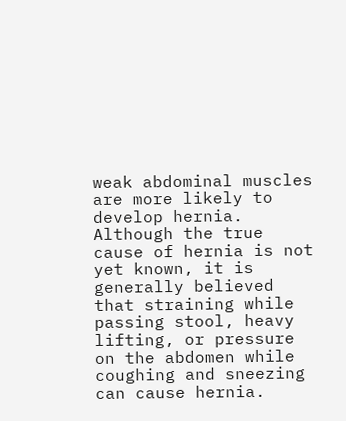weak abdominal muscles are more likely to develop hernia. Although the true cause of hernia is not yet known, it is generally believed that straining while passing stool, heavy lifting, or pressure on the abdomen while coughing and sneezing can cause hernia.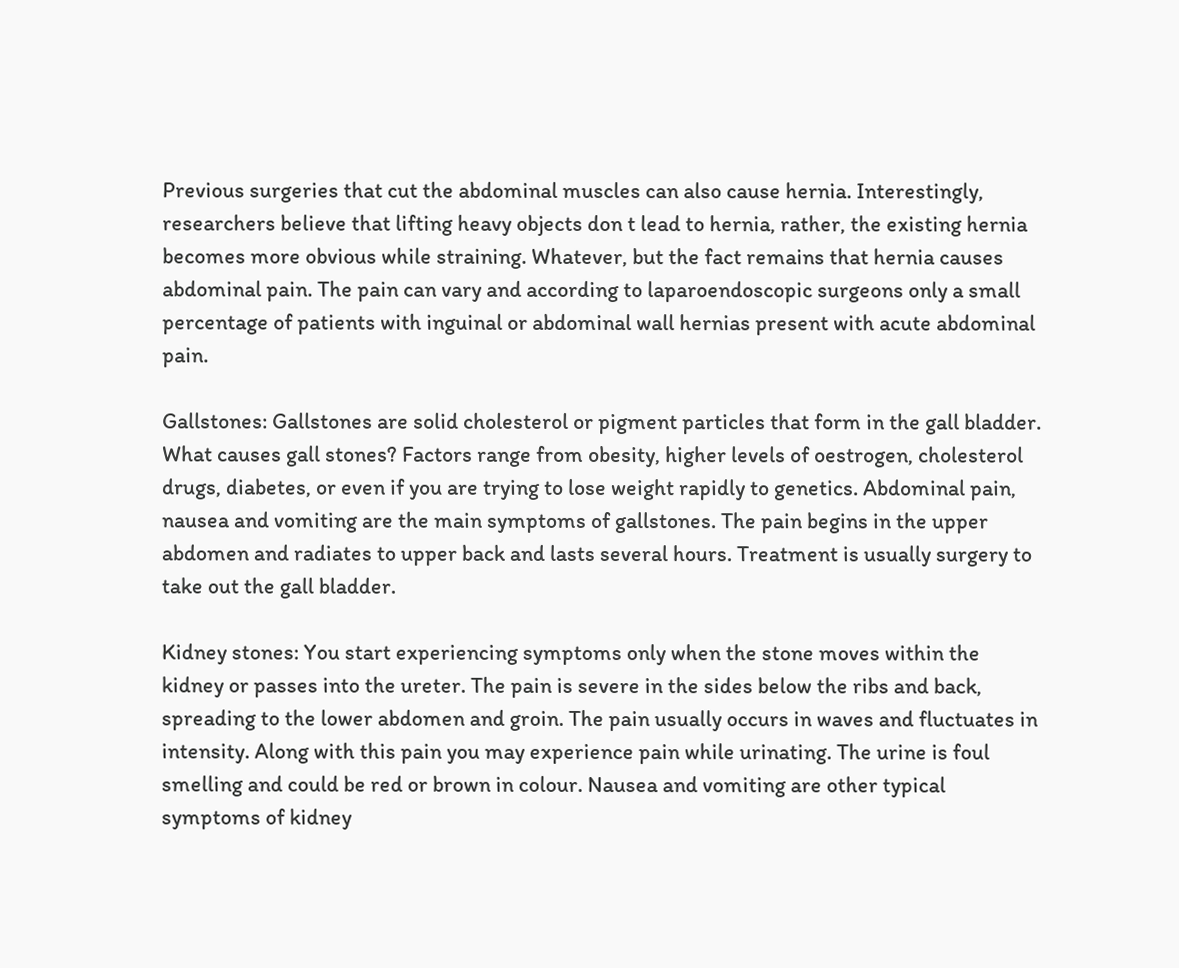Previous surgeries that cut the abdominal muscles can also cause hernia. Interestingly, researchers believe that lifting heavy objects don t lead to hernia, rather, the existing hernia becomes more obvious while straining. Whatever, but the fact remains that hernia causes abdominal pain. The pain can vary and according to laparoendoscopic surgeons only a small percentage of patients with inguinal or abdominal wall hernias present with acute abdominal pain.

Gallstones: Gallstones are solid cholesterol or pigment particles that form in the gall bladder. What causes gall stones? Factors range from obesity, higher levels of oestrogen, cholesterol drugs, diabetes, or even if you are trying to lose weight rapidly to genetics. Abdominal pain, nausea and vomiting are the main symptoms of gallstones. The pain begins in the upper abdomen and radiates to upper back and lasts several hours. Treatment is usually surgery to take out the gall bladder.

Kidney stones: You start experiencing symptoms only when the stone moves within the kidney or passes into the ureter. The pain is severe in the sides below the ribs and back, spreading to the lower abdomen and groin. The pain usually occurs in waves and fluctuates in intensity. Along with this pain you may experience pain while urinating. The urine is foul smelling and could be red or brown in colour. Nausea and vomiting are other typical symptoms of kidney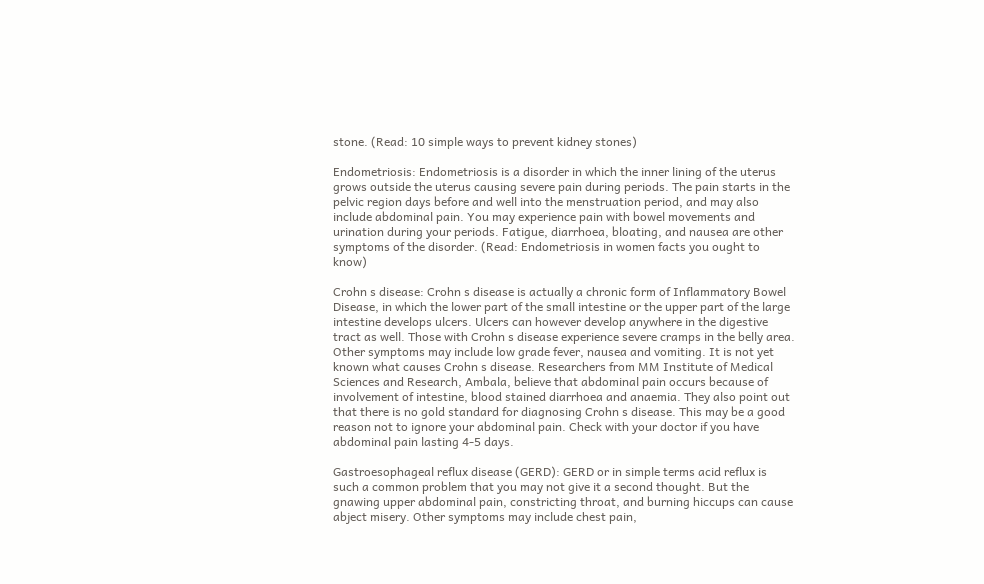stone. (Read: 10 simple ways to prevent kidney stones)

Endometriosis: Endometriosis is a disorder in which the inner lining of the uterus grows outside the uterus causing severe pain during periods. The pain starts in the pelvic region days before and well into the menstruation period, and may also include abdominal pain. You may experience pain with bowel movements and urination during your periods. Fatigue, diarrhoea, bloating, and nausea are other symptoms of the disorder. (Read: Endometriosis in women facts you ought to know)

Crohn s disease: Crohn s disease is actually a chronic form of Inflammatory Bowel Disease, in which the lower part of the small intestine or the upper part of the large intestine develops ulcers. Ulcers can however develop anywhere in the digestive tract as well. Those with Crohn s disease experience severe cramps in the belly area. Other symptoms may include low grade fever, nausea and vomiting. It is not yet known what causes Crohn s disease. Researchers from MM Institute of Medical Sciences and Research, Ambala, believe that abdominal pain occurs because of involvement of intestine, blood stained diarrhoea and anaemia. They also point out that there is no gold standard for diagnosing Crohn s disease. This may be a good reason not to ignore your abdominal pain. Check with your doctor if you have abdominal pain lasting 4-5 days.

Gastroesophageal reflux disease (GERD): GERD or in simple terms acid reflux is such a common problem that you may not give it a second thought. But the gnawing upper abdominal pain, constricting throat, and burning hiccups can cause abject misery. Other symptoms may include chest pain,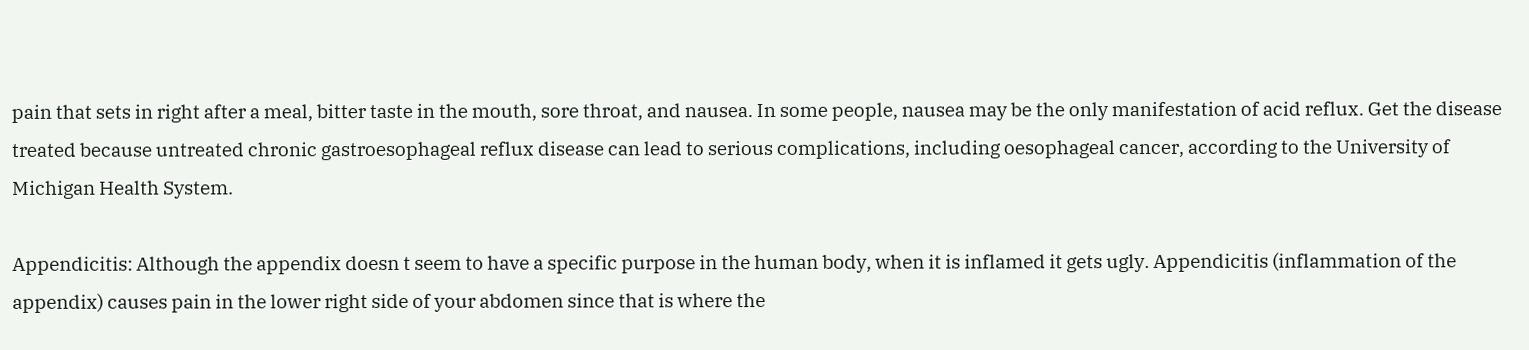pain that sets in right after a meal, bitter taste in the mouth, sore throat, and nausea. In some people, nausea may be the only manifestation of acid reflux. Get the disease treated because untreated chronic gastroesophageal reflux disease can lead to serious complications, including oesophageal cancer, according to the University of Michigan Health System.

Appendicitis: Although the appendix doesn t seem to have a specific purpose in the human body, when it is inflamed it gets ugly. Appendicitis (inflammation of the appendix) causes pain in the lower right side of your abdomen since that is where the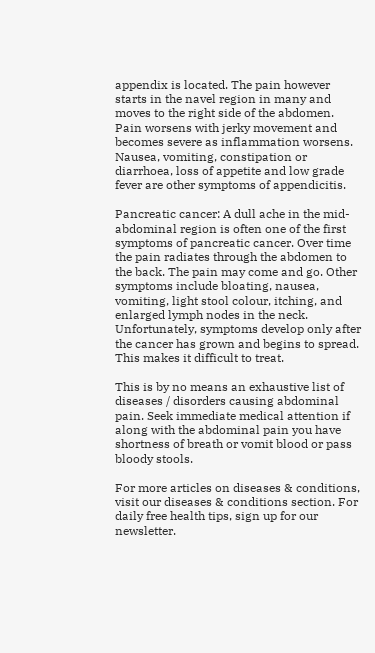appendix is located. The pain however starts in the navel region in many and moves to the right side of the abdomen. Pain worsens with jerky movement and becomes severe as inflammation worsens. Nausea, vomiting, constipation or diarrhoea, loss of appetite and low grade fever are other symptoms of appendicitis.

Pancreatic cancer: A dull ache in the mid-abdominal region is often one of the first symptoms of pancreatic cancer. Over time the pain radiates through the abdomen to the back. The pain may come and go. Other symptoms include bloating, nausea, vomiting, light stool colour, itching, and enlarged lymph nodes in the neck. Unfortunately, symptoms develop only after the cancer has grown and begins to spread. This makes it difficult to treat.

This is by no means an exhaustive list of diseases / disorders causing abdominal pain. Seek immediate medical attention if along with the abdominal pain you have shortness of breath or vomit blood or pass bloody stools.

For more articles on diseases & conditions, visit our diseases & conditions section. For daily free health tips, sign up for our newsletter.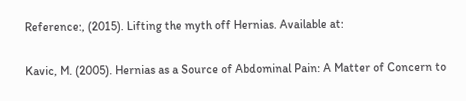Reference:, (2015). Lifting the myth off Hernias. Available at:

Kavic, M. (2005). Hernias as a Source of Abdominal Pain: A Matter of Concern to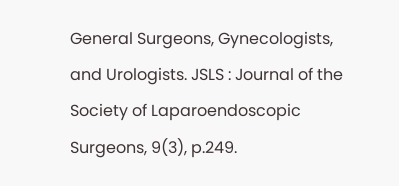General Surgeons, Gynecologists, and Urologists. JSLS : Journal of the Society of Laparoendoscopic Surgeons, 9(3), p.249.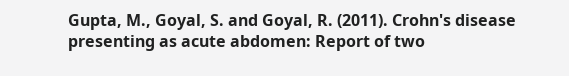Gupta, M., Goyal, S. and Goyal, R. (2011). Crohn's disease presenting as acute abdomen: Report of two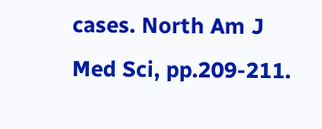cases. North Am J Med Sci, pp.209-211.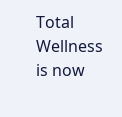Total Wellness is now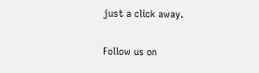just a click away.

Follow us on